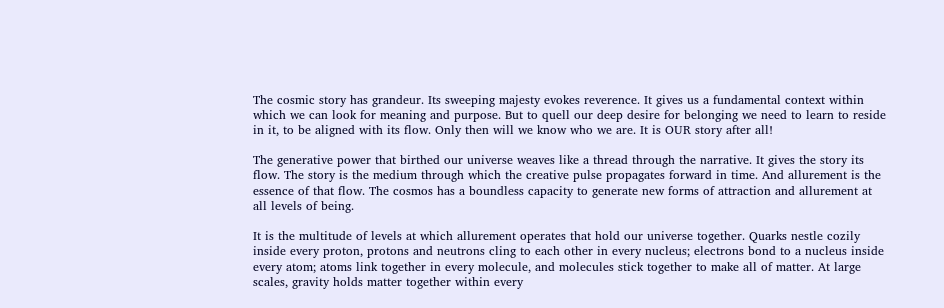The cosmic story has grandeur. Its sweeping majesty evokes reverence. It gives us a fundamental context within which we can look for meaning and purpose. But to quell our deep desire for belonging we need to learn to reside in it, to be aligned with its flow. Only then will we know who we are. It is OUR story after all!

The generative power that birthed our universe weaves like a thread through the narrative. It gives the story its flow. The story is the medium through which the creative pulse propagates forward in time. And allurement is the essence of that flow. The cosmos has a boundless capacity to generate new forms of attraction and allurement at all levels of being.

It is the multitude of levels at which allurement operates that hold our universe together. Quarks nestle cozily inside every proton, protons and neutrons cling to each other in every nucleus; electrons bond to a nucleus inside every atom; atoms link together in every molecule, and molecules stick together to make all of matter. At large scales, gravity holds matter together within every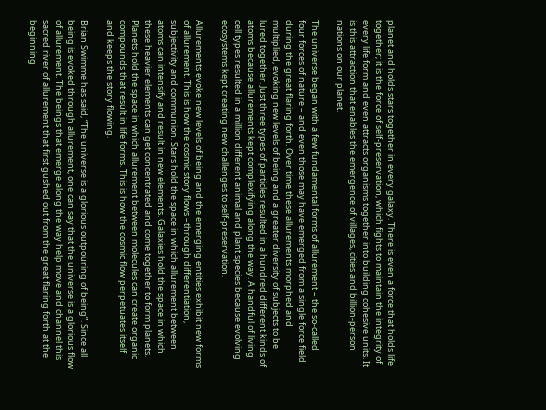planet and holds stars together in every galaxy. There is even a force that holds life together; it is the force of self-preservation, which fights to maintain the integrity of every life form and even attracts organisms together into building cohesive units. It is this attraction that enables the emergence of villages, cities and billion-person nations on our planet.

The universe began with a few fundamental forms of allurement – the so-called four forces of nature – and even those may have emerged from a single force field during the great flaring forth. Over time these allurements morphed and multiplied, evoking new levels of being and a greater diversity of subjects to be lured together. Just three types of particles resulted in a hundred different kinds of atoms because allurements kept complexifying along the way. A handful of living cell types resulted in a million different animal and plant species because evolving ecosystems kept creating new challenges to self-preservation.

Allurements evoke new levels of being and the emerging entities exhibit new forms of allurement. This is how the cosmic story flows –through differentiation, subjectivity and communion. Stars hold the space in which allurement between atoms can intensify and result in new elements. Galaxies hold the space in which these heavier elements can get concentrated and come together to form planets. Planets hold the space in which allurement between molecules can create organic compounds that result in life forms. This is how the cosmic flow perpetuates itself and keeps the story flowing.

Brian Swimme has said, “The universe is a glorious outpouring of being”. Since all being is evoked through allurement, one can say that the universe is a glorious flow of allurement. The beings that emerge along the way help move and channel this sacred river of allurement that first gushed out from the great flaring forth at the beginning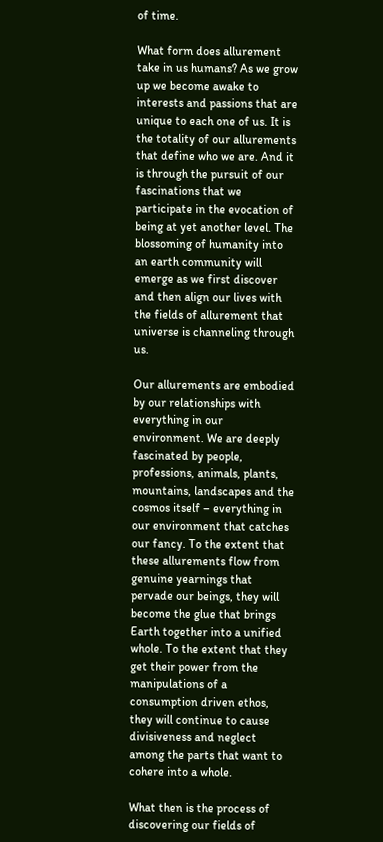of time.

What form does allurement take in us humans? As we grow up we become awake to interests and passions that are unique to each one of us. It is the totality of our allurements that define who we are. And it is through the pursuit of our fascinations that we participate in the evocation of being at yet another level. The blossoming of humanity into an earth community will emerge as we first discover and then align our lives with the fields of allurement that universe is channeling through us.

Our allurements are embodied by our relationships with everything in our environment. We are deeply fascinated by people, professions, animals, plants, mountains, landscapes and the cosmos itself – everything in our environment that catches our fancy. To the extent that these allurements flow from genuine yearnings that pervade our beings, they will become the glue that brings Earth together into a unified whole. To the extent that they get their power from the manipulations of a consumption driven ethos, they will continue to cause divisiveness and neglect among the parts that want to cohere into a whole.

What then is the process of discovering our fields of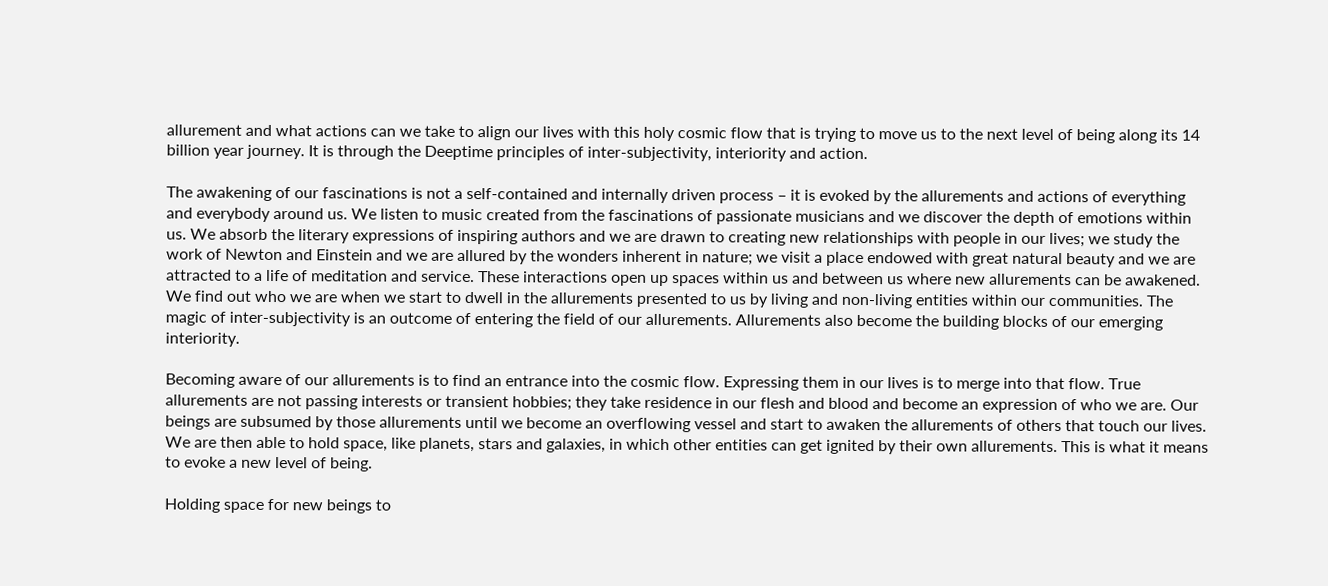allurement and what actions can we take to align our lives with this holy cosmic flow that is trying to move us to the next level of being along its 14 billion year journey. It is through the Deeptime principles of inter-subjectivity, interiority and action.

The awakening of our fascinations is not a self-contained and internally driven process – it is evoked by the allurements and actions of everything and everybody around us. We listen to music created from the fascinations of passionate musicians and we discover the depth of emotions within us. We absorb the literary expressions of inspiring authors and we are drawn to creating new relationships with people in our lives; we study the work of Newton and Einstein and we are allured by the wonders inherent in nature; we visit a place endowed with great natural beauty and we are attracted to a life of meditation and service. These interactions open up spaces within us and between us where new allurements can be awakened. We find out who we are when we start to dwell in the allurements presented to us by living and non-living entities within our communities. The magic of inter-subjectivity is an outcome of entering the field of our allurements. Allurements also become the building blocks of our emerging interiority.

Becoming aware of our allurements is to find an entrance into the cosmic flow. Expressing them in our lives is to merge into that flow. True allurements are not passing interests or transient hobbies; they take residence in our flesh and blood and become an expression of who we are. Our beings are subsumed by those allurements until we become an overflowing vessel and start to awaken the allurements of others that touch our lives. We are then able to hold space, like planets, stars and galaxies, in which other entities can get ignited by their own allurements. This is what it means to evoke a new level of being.

Holding space for new beings to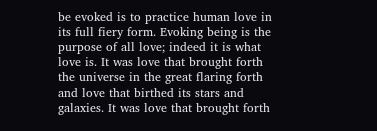be evoked is to practice human love in its full fiery form. Evoking being is the purpose of all love; indeed it is what love is. It was love that brought forth the universe in the great flaring forth and love that birthed its stars and galaxies. It was love that brought forth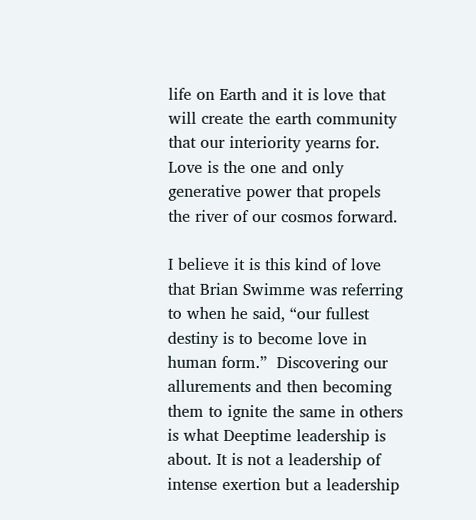life on Earth and it is love that will create the earth community that our interiority yearns for. Love is the one and only generative power that propels the river of our cosmos forward.

I believe it is this kind of love that Brian Swimme was referring to when he said, “our fullest destiny is to become love in human form.”  Discovering our allurements and then becoming them to ignite the same in others is what Deeptime leadership is about. It is not a leadership of intense exertion but a leadership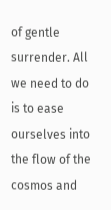of gentle surrender. All we need to do is to ease ourselves into the flow of the cosmos and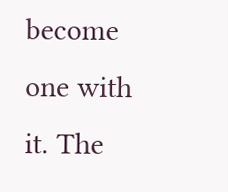become one with it. The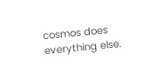cosmos does everything else.